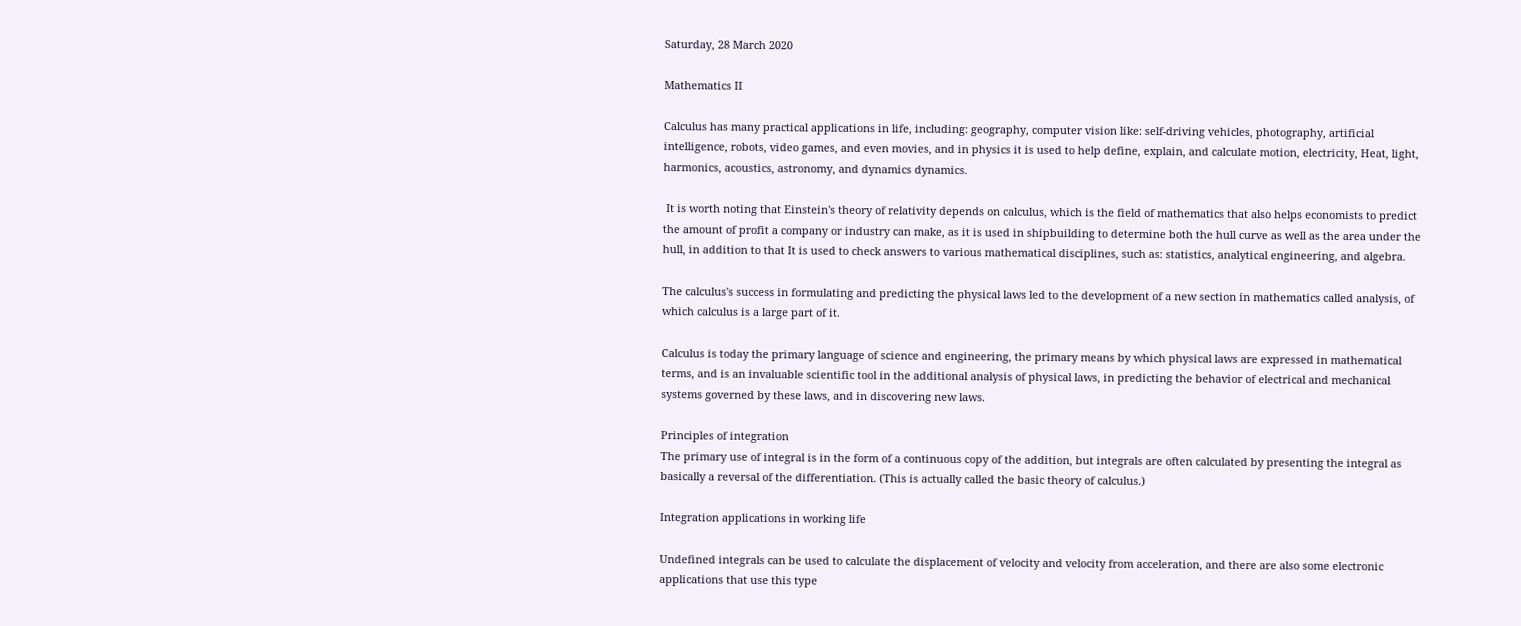Saturday, 28 March 2020

Mathematics II

Calculus has many practical applications in life, including: geography, computer vision like: self-driving vehicles, photography, artificial intelligence, robots, video games, and even movies, and in physics it is used to help define, explain, and calculate motion, electricity, Heat, light, harmonics, acoustics, astronomy, and dynamics dynamics.

 It is worth noting that Einstein's theory of relativity depends on calculus, which is the field of mathematics that also helps economists to predict the amount of profit a company or industry can make, as it is used in shipbuilding to determine both the hull curve as well as the area under the hull, in addition to that It is used to check answers to various mathematical disciplines, such as: statistics, analytical engineering, and algebra.

The calculus's success in formulating and predicting the physical laws led to the development of a new section in mathematics called analysis, of which calculus is a large part of it.

Calculus is today the primary language of science and engineering, the primary means by which physical laws are expressed in mathematical terms, and is an invaluable scientific tool in the additional analysis of physical laws, in predicting the behavior of electrical and mechanical systems governed by these laws, and in discovering new laws.

Principles of integration
The primary use of integral is in the form of a continuous copy of the addition, but integrals are often calculated by presenting the integral as basically a reversal of the differentiation. (This is actually called the basic theory of calculus.)

Integration applications in working life

Undefined integrals can be used to calculate the displacement of velocity and velocity from acceleration, and there are also some electronic applications that use this type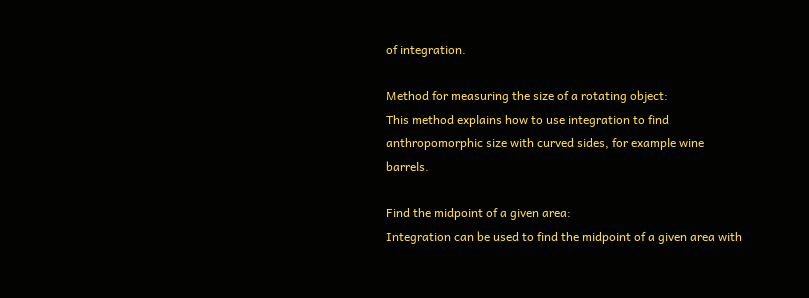of integration.

Method for measuring the size of a rotating object:
This method explains how to use integration to find anthropomorphic size with curved sides, for example wine barrels.

Find the midpoint of a given area:
Integration can be used to find the midpoint of a given area with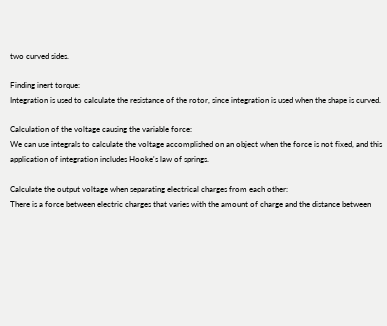two curved sides.

Finding inert torque:
Integration is used to calculate the resistance of the rotor, since integration is used when the shape is curved.

Calculation of the voltage causing the variable force:
We can use integrals to calculate the voltage accomplished on an object when the force is not fixed, and this application of integration includes Hooke's law of springs.

Calculate the output voltage when separating electrical charges from each other:
There is a force between electric charges that varies with the amount of charge and the distance between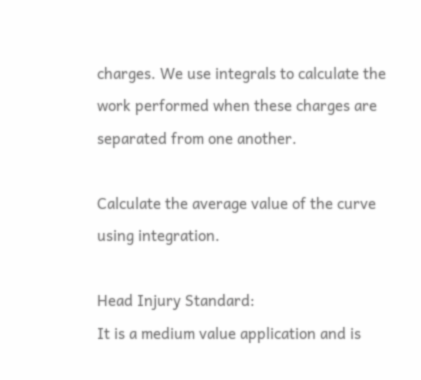charges. We use integrals to calculate the work performed when these charges are separated from one another.

Calculate the average value of the curve using integration.

Head Injury Standard:
It is a medium value application and is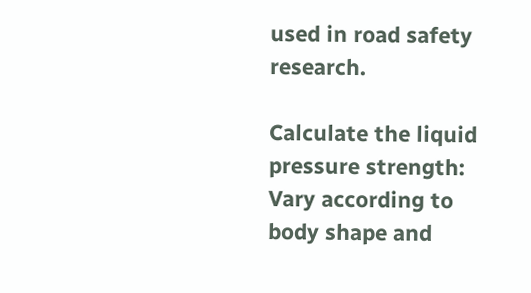used in road safety research.

Calculate the liquid pressure strength:
Vary according to body shape and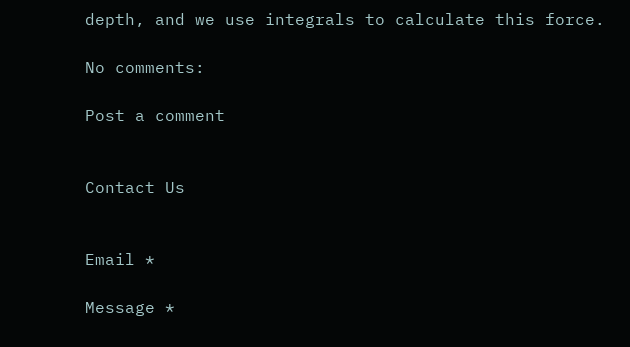depth, and we use integrals to calculate this force.

No comments:

Post a comment


Contact Us


Email *

Message *